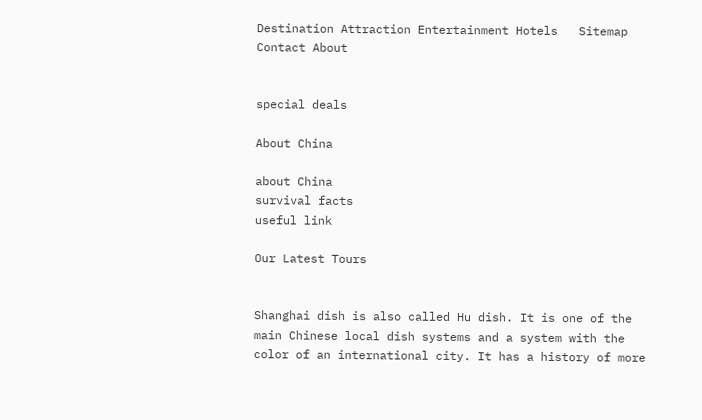Destination Attraction Entertainment Hotels   Sitemap Contact About


special deals

About China

about China
survival facts
useful link

Our Latest Tours


Shanghai dish is also called Hu dish. It is one of the main Chinese local dish systems and a system with the color of an international city. It has a history of more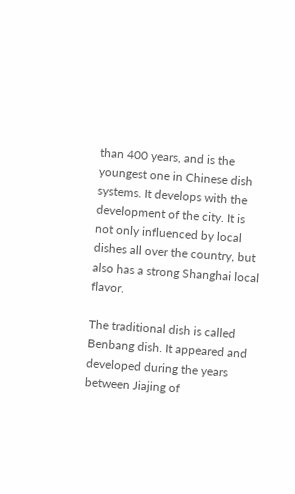than 400 years, and is the youngest one in Chinese dish systems. It develops with the development of the city. It is not only influenced by local dishes all over the country, but also has a strong Shanghai local flavor.

The traditional dish is called Benbang dish. It appeared and developed during the years between Jiajing of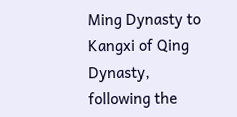Ming Dynasty to Kangxi of Qing Dynasty, following the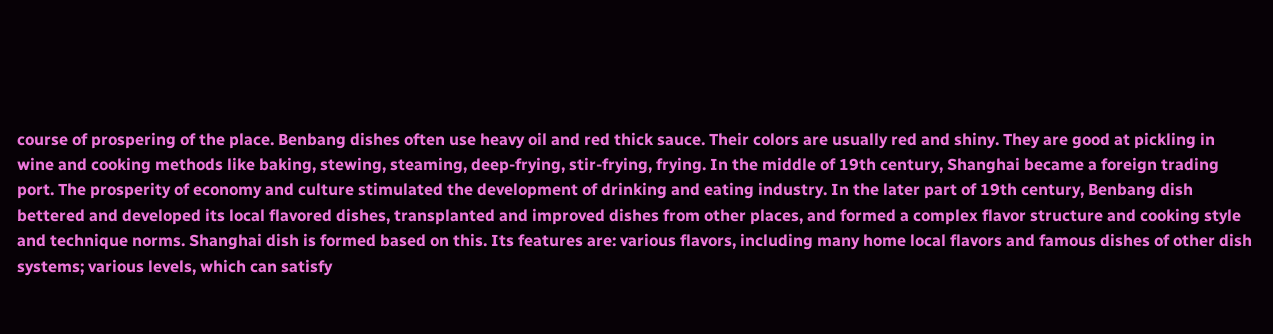course of prospering of the place. Benbang dishes often use heavy oil and red thick sauce. Their colors are usually red and shiny. They are good at pickling in wine and cooking methods like baking, stewing, steaming, deep-frying, stir-frying, frying. In the middle of 19th century, Shanghai became a foreign trading port. The prosperity of economy and culture stimulated the development of drinking and eating industry. In the later part of 19th century, Benbang dish bettered and developed its local flavored dishes, transplanted and improved dishes from other places, and formed a complex flavor structure and cooking style and technique norms. Shanghai dish is formed based on this. Its features are: various flavors, including many home local flavors and famous dishes of other dish systems; various levels, which can satisfy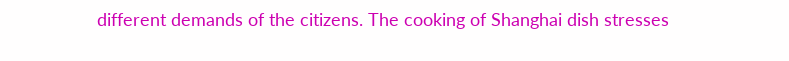different demands of the citizens. The cooking of Shanghai dish stresses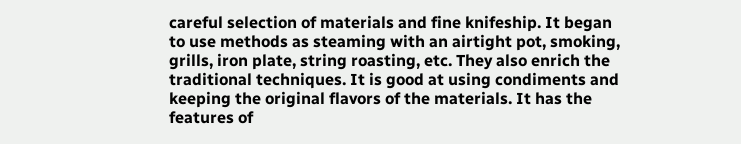careful selection of materials and fine knifeship. It began to use methods as steaming with an airtight pot, smoking, grills, iron plate, string roasting, etc. They also enrich the traditional techniques. It is good at using condiments and keeping the original flavors of the materials. It has the features of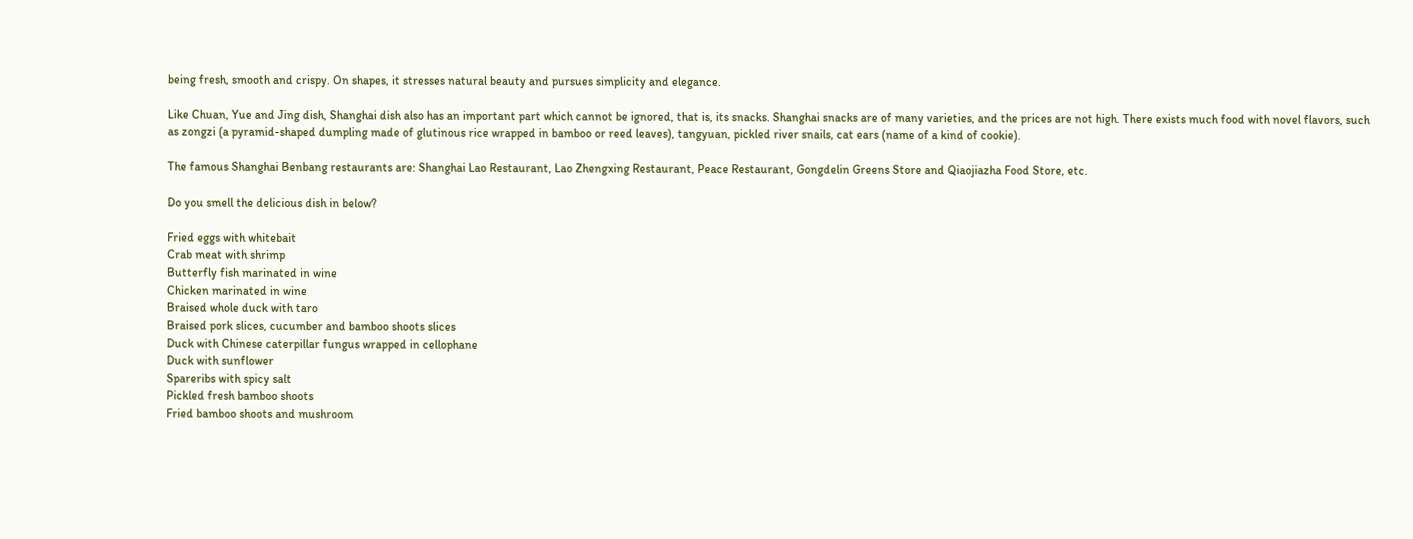being fresh, smooth and crispy. On shapes, it stresses natural beauty and pursues simplicity and elegance.

Like Chuan, Yue and Jing dish, Shanghai dish also has an important part which cannot be ignored, that is, its snacks. Shanghai snacks are of many varieties, and the prices are not high. There exists much food with novel flavors, such as zongzi (a pyramid-shaped dumpling made of glutinous rice wrapped in bamboo or reed leaves), tangyuan, pickled river snails, cat ears (name of a kind of cookie).

The famous Shanghai Benbang restaurants are: Shanghai Lao Restaurant, Lao Zhengxing Restaurant, Peace Restaurant, Gongdelin Greens Store and Qiaojiazha Food Store, etc.

Do you smell the delicious dish in below?

Fried eggs with whitebait
Crab meat with shrimp
Butterfly fish marinated in wine
Chicken marinated in wine
Braised whole duck with taro
Braised pork slices, cucumber and bamboo shoots slices
Duck with Chinese caterpillar fungus wrapped in cellophane
Duck with sunflower
Spareribs with spicy salt
Pickled fresh bamboo shoots
Fried bamboo shoots and mushroom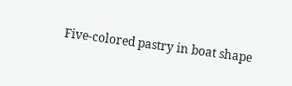Five-colored pastry in boat shape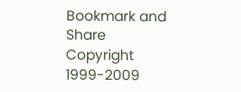Bookmark and Share
Copyright 1999-2009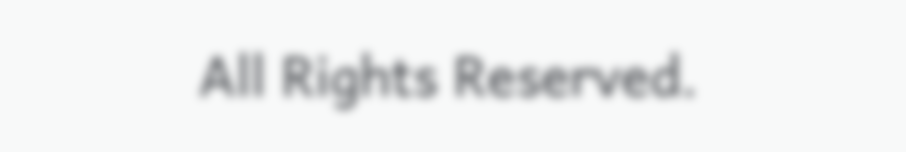All Rights Reserved.